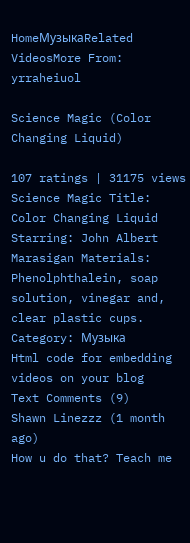HomeМузыкаRelated VideosMore From: yrraheiuol

Science Magic (Color Changing Liquid)

107 ratings | 31175 views
Science Magic Title: Color Changing Liquid Starring: John Albert Marasigan Materials: Phenolphthalein, soap solution, vinegar and, clear plastic cups.
Category: Музыка
Html code for embedding videos on your blog
Text Comments (9)
Shawn Linezzz (1 month ago)
How u do that? Teach me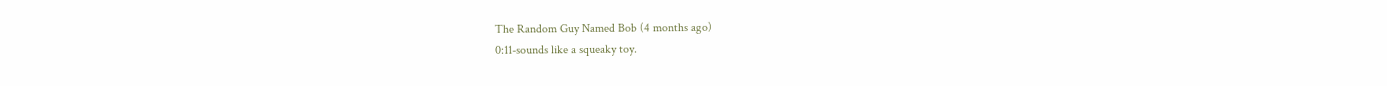The Random Guy Named Bob (4 months ago)
0:11-sounds like a squeaky toy.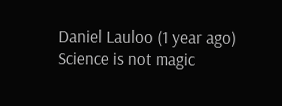Daniel Lauloo (1 year ago)
Science is not magic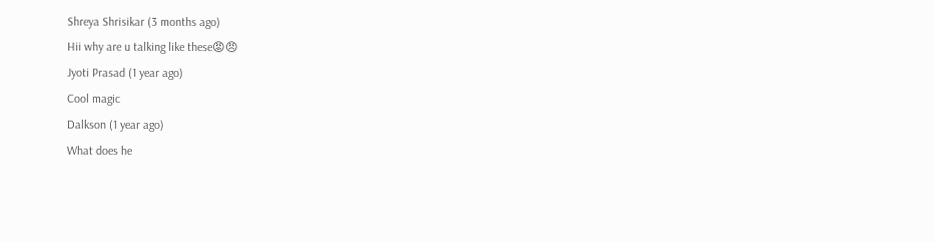Shreya Shrisikar (3 months ago)
Hii why are u talking like these😡😠
Jyoti Prasad (1 year ago)
Cool magic
Dalkson (1 year ago)
What does he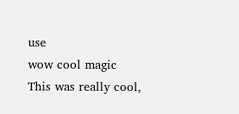use
wow cool magic
This was really cool,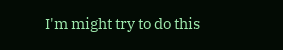I'm might try to do this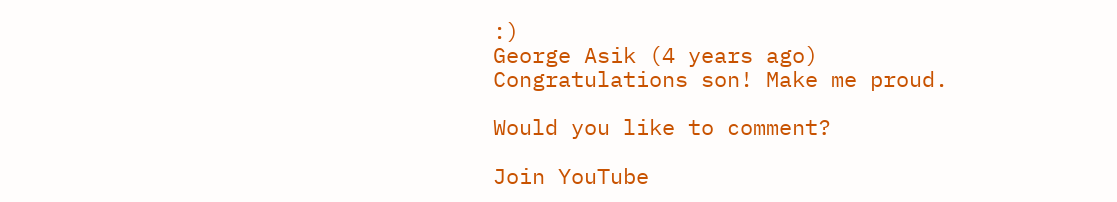:)
George Asik (4 years ago)
Congratulations son! Make me proud.

Would you like to comment?

Join YouTube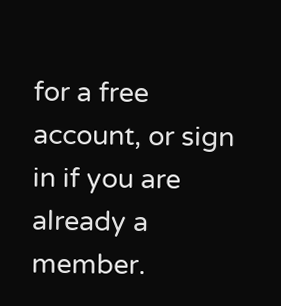for a free account, or sign in if you are already a member.